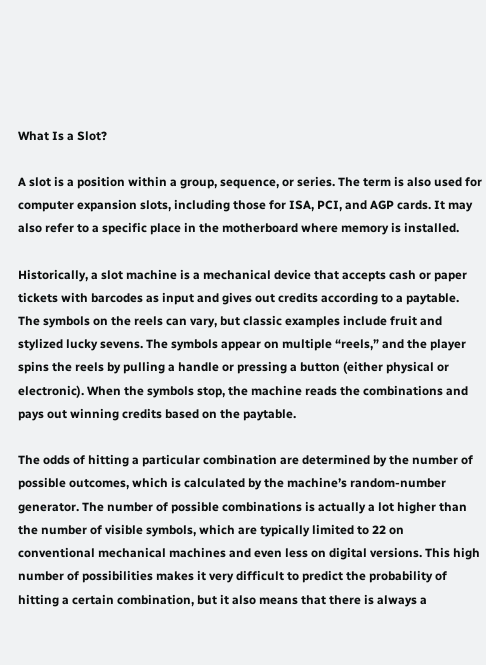What Is a Slot?

A slot is a position within a group, sequence, or series. The term is also used for computer expansion slots, including those for ISA, PCI, and AGP cards. It may also refer to a specific place in the motherboard where memory is installed.

Historically, a slot machine is a mechanical device that accepts cash or paper tickets with barcodes as input and gives out credits according to a paytable. The symbols on the reels can vary, but classic examples include fruit and stylized lucky sevens. The symbols appear on multiple “reels,” and the player spins the reels by pulling a handle or pressing a button (either physical or electronic). When the symbols stop, the machine reads the combinations and pays out winning credits based on the paytable.

The odds of hitting a particular combination are determined by the number of possible outcomes, which is calculated by the machine’s random-number generator. The number of possible combinations is actually a lot higher than the number of visible symbols, which are typically limited to 22 on conventional mechanical machines and even less on digital versions. This high number of possibilities makes it very difficult to predict the probability of hitting a certain combination, but it also means that there is always a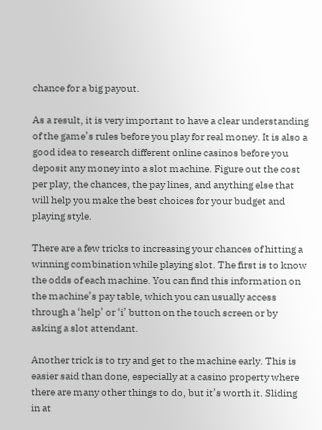chance for a big payout.

As a result, it is very important to have a clear understanding of the game’s rules before you play for real money. It is also a good idea to research different online casinos before you deposit any money into a slot machine. Figure out the cost per play, the chances, the pay lines, and anything else that will help you make the best choices for your budget and playing style.

There are a few tricks to increasing your chances of hitting a winning combination while playing slot. The first is to know the odds of each machine. You can find this information on the machine’s pay table, which you can usually access through a ‘help’ or ‘i’ button on the touch screen or by asking a slot attendant.

Another trick is to try and get to the machine early. This is easier said than done, especially at a casino property where there are many other things to do, but it’s worth it. Sliding in at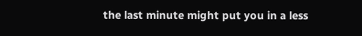the last minute might put you in a less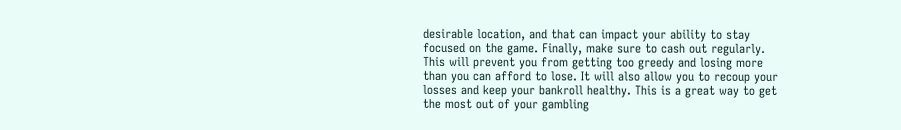desirable location, and that can impact your ability to stay focused on the game. Finally, make sure to cash out regularly. This will prevent you from getting too greedy and losing more than you can afford to lose. It will also allow you to recoup your losses and keep your bankroll healthy. This is a great way to get the most out of your gambling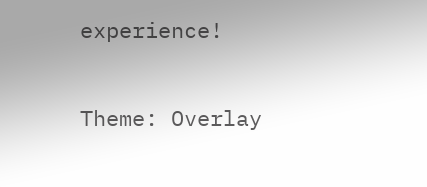experience!

Theme: Overlay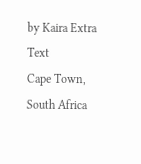by Kaira Extra Text
Cape Town, South Africa